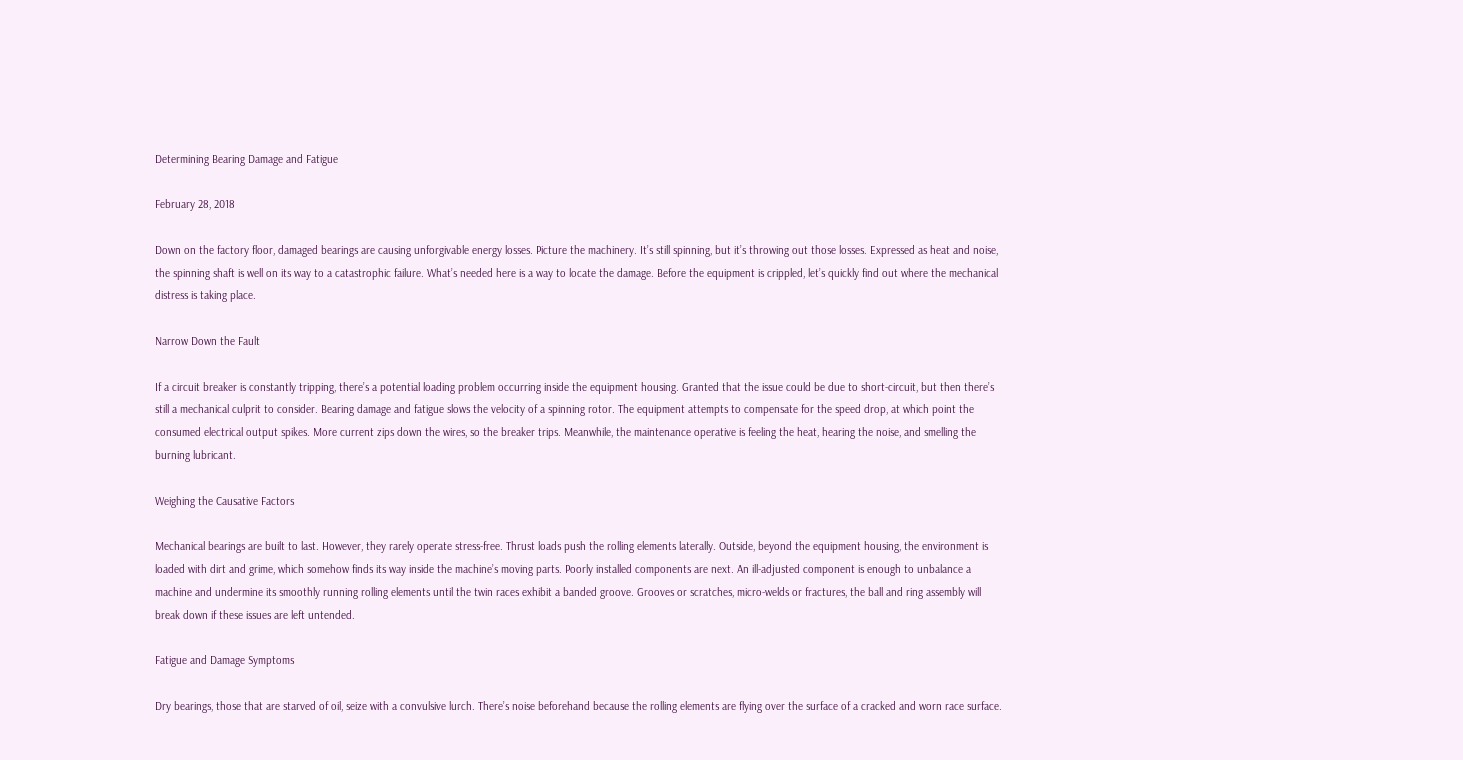Determining Bearing Damage and Fatigue

February 28, 2018

Down on the factory floor, damaged bearings are causing unforgivable energy losses. Picture the machinery. It’s still spinning, but it’s throwing out those losses. Expressed as heat and noise, the spinning shaft is well on its way to a catastrophic failure. What’s needed here is a way to locate the damage. Before the equipment is crippled, let’s quickly find out where the mechanical distress is taking place.

Narrow Down the Fault

If a circuit breaker is constantly tripping, there’s a potential loading problem occurring inside the equipment housing. Granted that the issue could be due to short-circuit, but then there’s still a mechanical culprit to consider. Bearing damage and fatigue slows the velocity of a spinning rotor. The equipment attempts to compensate for the speed drop, at which point the consumed electrical output spikes. More current zips down the wires, so the breaker trips. Meanwhile, the maintenance operative is feeling the heat, hearing the noise, and smelling the burning lubricant.

Weighing the Causative Factors

Mechanical bearings are built to last. However, they rarely operate stress-free. Thrust loads push the rolling elements laterally. Outside, beyond the equipment housing, the environment is loaded with dirt and grime, which somehow finds its way inside the machine’s moving parts. Poorly installed components are next. An ill-adjusted component is enough to unbalance a machine and undermine its smoothly running rolling elements until the twin races exhibit a banded groove. Grooves or scratches, micro-welds or fractures, the ball and ring assembly will break down if these issues are left untended.

Fatigue and Damage Symptoms

Dry bearings, those that are starved of oil, seize with a convulsive lurch. There’s noise beforehand because the rolling elements are flying over the surface of a cracked and worn race surface.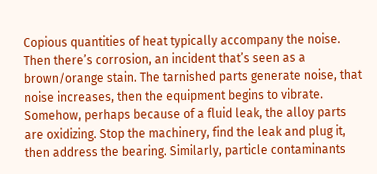Copious quantities of heat typically accompany the noise. Then there’s corrosion, an incident that’s seen as a brown/orange stain. The tarnished parts generate noise, that noise increases, then the equipment begins to vibrate. Somehow, perhaps because of a fluid leak, the alloy parts are oxidizing. Stop the machinery, find the leak and plug it, then address the bearing. Similarly, particle contaminants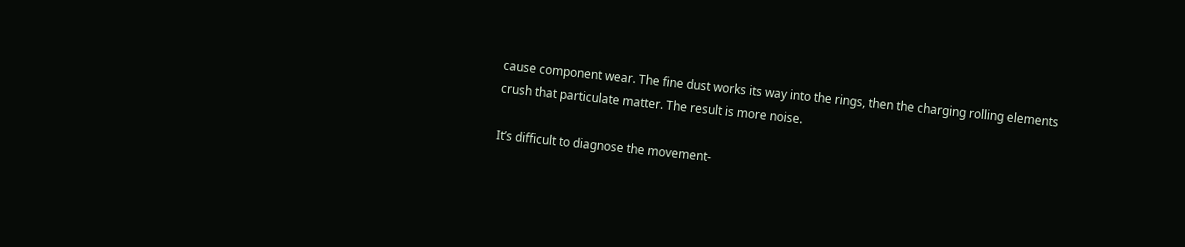cause component wear. The fine dust works its way into the rings, then the charging rolling elements crush that particulate matter. The result is more noise.

It’s difficult to diagnose the movement-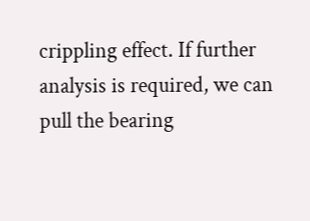crippling effect. If further analysis is required, we can pull the bearing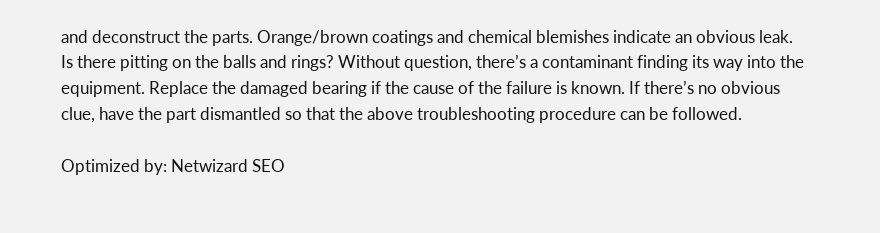and deconstruct the parts. Orange/brown coatings and chemical blemishes indicate an obvious leak. Is there pitting on the balls and rings? Without question, there’s a contaminant finding its way into the equipment. Replace the damaged bearing if the cause of the failure is known. If there’s no obvious clue, have the part dismantled so that the above troubleshooting procedure can be followed.

Optimized by: Netwizard SEO